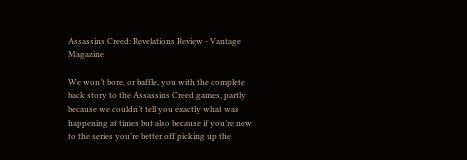Assassins Creed: Revelations Review - Vantage Magazine

We won’t bore, or baffle, you with the complete back story to the Assassins Creed games, partly because we couldn’t tell you exactly what was happening at times but also because if you’re new to the series you’re better off picking up the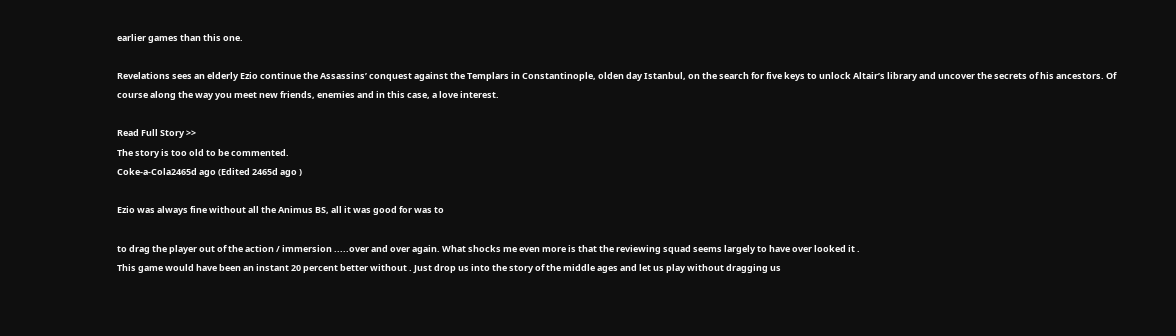earlier games than this one.

Revelations sees an elderly Ezio continue the Assassins’ conquest against the Templars in Constantinople, olden day Istanbul, on the search for five keys to unlock Altair’s library and uncover the secrets of his ancestors. Of course along the way you meet new friends, enemies and in this case, a love interest.

Read Full Story >>
The story is too old to be commented.
Coke-a-Cola2465d ago (Edited 2465d ago )

Ezio was always fine without all the Animus BS, all it was good for was to

to drag the player out of the action / immersion .....over and over again. What shocks me even more is that the reviewing squad seems largely to have over looked it .
This game would have been an instant 20 percent better without . Just drop us into the story of the middle ages and let us play without dragging us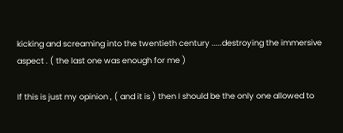kicking and screaming into the twentieth century .....destroying the immersive aspect . ( the last one was enough for me )

If this is just my opinion , ( and it is ) then I should be the only one allowed to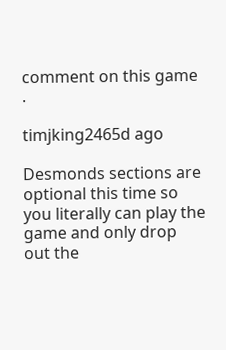comment on this game .

timjking2465d ago

Desmonds sections are optional this time so you literally can play the game and only drop out the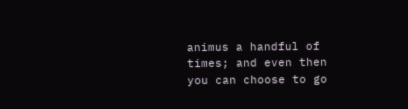animus a handful of times; and even then you can choose to go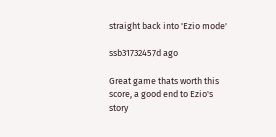straight back into 'Ezio mode'

ssb31732457d ago

Great game thats worth this score, a good end to Ezio's story